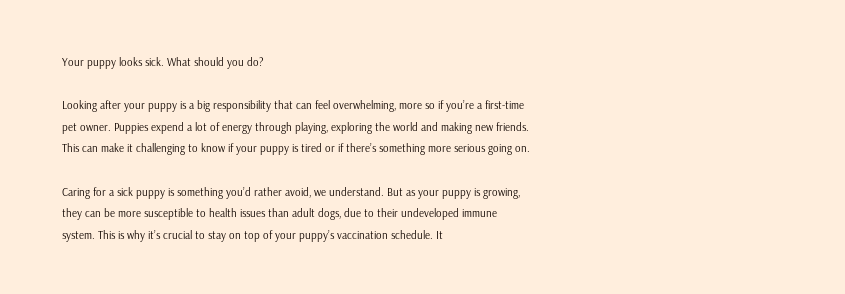Your puppy looks sick. What should you do?

Looking after your puppy is a big responsibility that can feel overwhelming, more so if you’re a first-time pet owner. Puppies expend a lot of energy through playing, exploring the world and making new friends. This can make it challenging to know if your puppy is tired or if there’s something more serious going on.

Caring for a sick puppy is something you’d rather avoid, we understand. But as your puppy is growing, they can be more susceptible to health issues than adult dogs, due to their undeveloped immune system. This is why it’s crucial to stay on top of your puppy’s vaccination schedule. It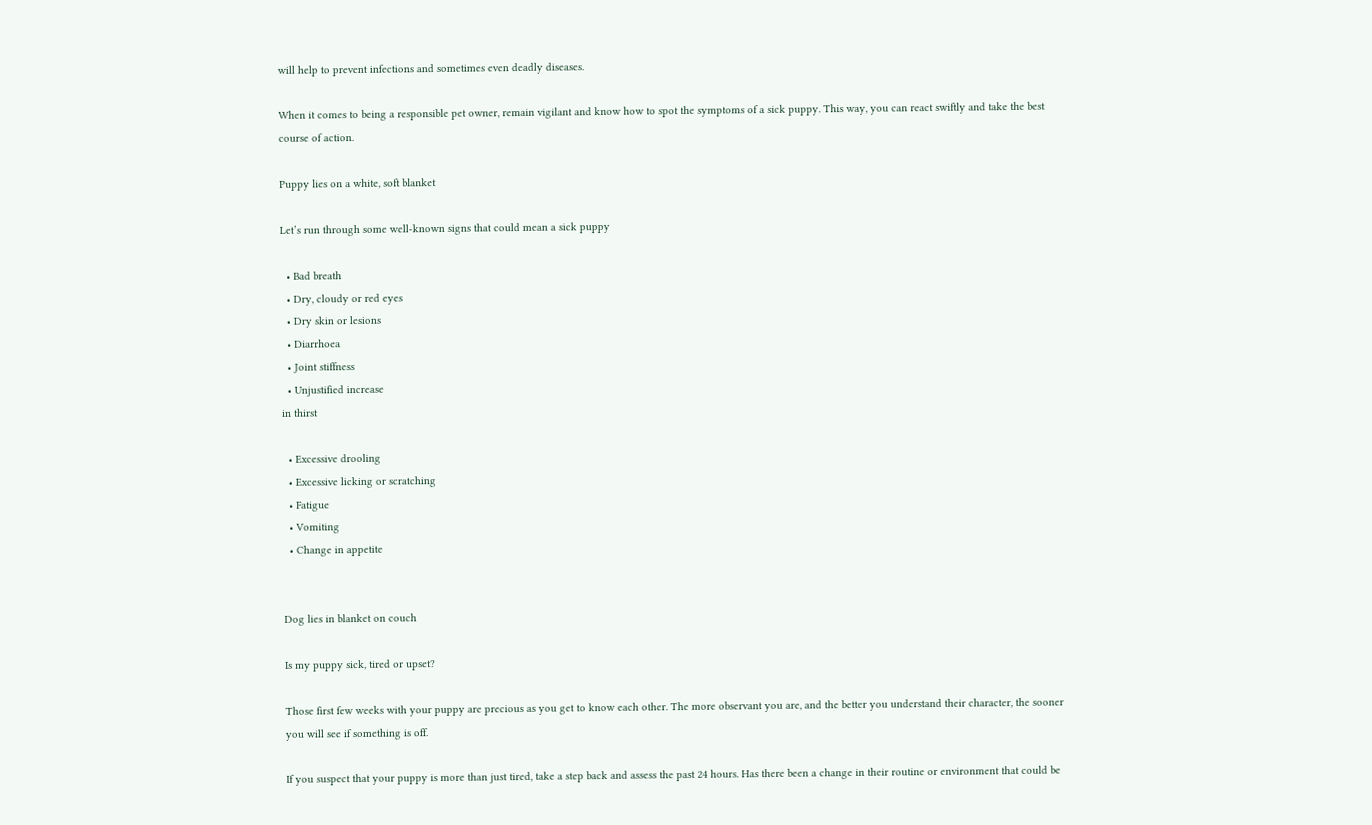will help to prevent infections and sometimes even deadly diseases.

When it comes to being a responsible pet owner, remain vigilant and know how to spot the symptoms of a sick puppy. This way, you can react swiftly and take the best course of action.

Puppy lies on a white, soft blanket

Let’s run through some well-known signs that could mean a sick puppy

  • Bad breath
  • Dry, cloudy or red eyes
  • Dry skin or lesions
  • Diarrhoea
  • Joint stiffness
  • Unjustified increase
in thirst

  • Excessive drooling
  • Excessive licking or scratching
  • Fatigue
  • Vomiting
  • Change in appetite


Dog lies in blanket on couch

Is my puppy sick, tired or upset?

Those first few weeks with your puppy are precious as you get to know each other. The more observant you are, and the better you understand their character, the sooner you will see if something is off.

If you suspect that your puppy is more than just tired, take a step back and assess the past 24 hours. Has there been a change in their routine or environment that could be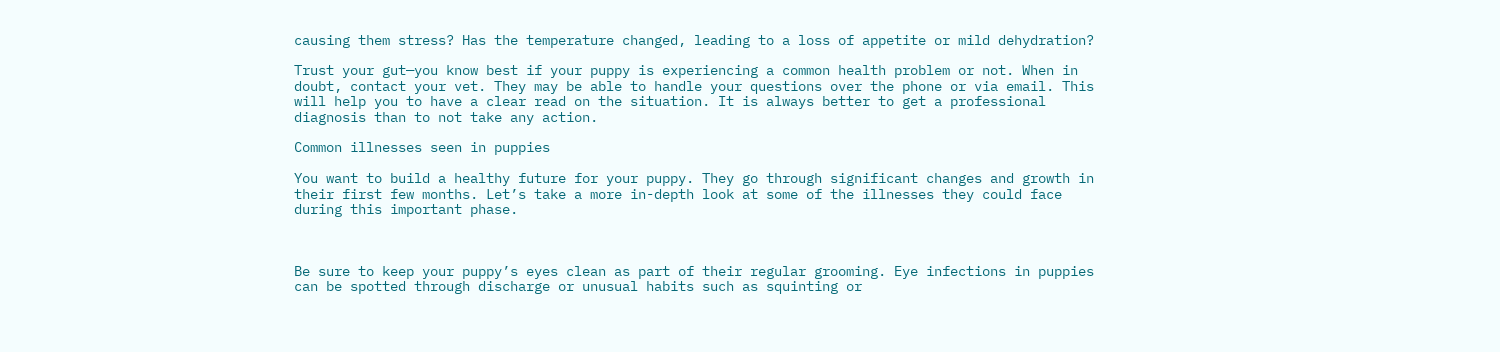causing them stress? Has the temperature changed, leading to a loss of appetite or mild dehydration?

Trust your gut—you know best if your puppy is experiencing a common health problem or not. When in doubt, contact your vet. They may be able to handle your questions over the phone or via email. This will help you to have a clear read on the situation. It is always better to get a professional diagnosis than to not take any action.

Common illnesses seen in puppies

You want to build a healthy future for your puppy. They go through significant changes and growth in their first few months. Let’s take a more in-depth look at some of the illnesses they could face during this important phase.



Be sure to keep your puppy’s eyes clean as part of their regular grooming. Eye infections in puppies can be spotted through discharge or unusual habits such as squinting or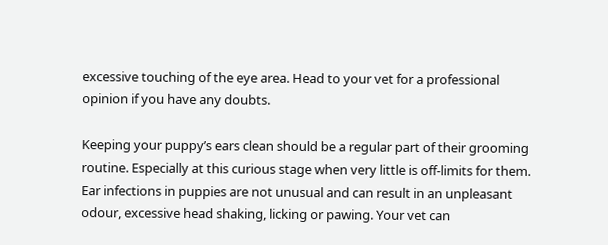excessive touching of the eye area. Head to your vet for a professional opinion if you have any doubts.

Keeping your puppy’s ears clean should be a regular part of their grooming routine. Especially at this curious stage when very little is off-limits for them. Ear infections in puppies are not unusual and can result in an unpleasant odour, excessive head shaking, licking or pawing. Your vet can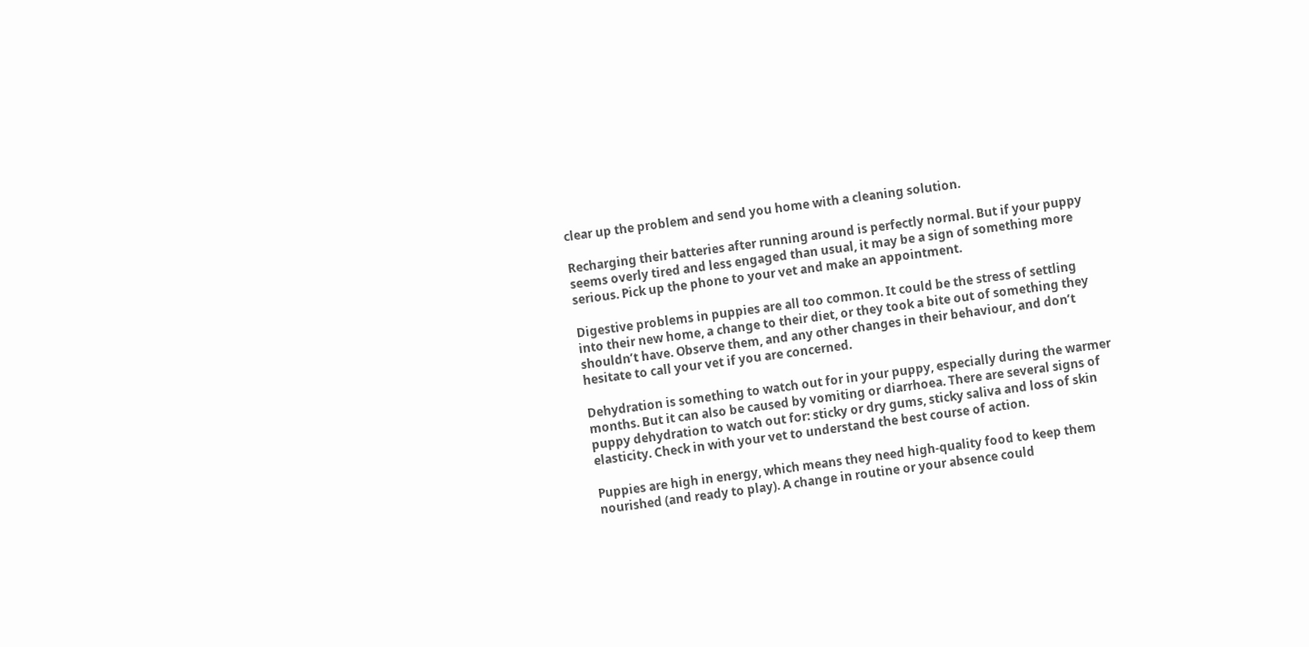clear up the problem and send you home with a cleaning solution.

Recharging their batteries after running around is perfectly normal. But if your puppy seems overly tired and less engaged than usual, it may be a sign of something more serious. Pick up the phone to your vet and make an appointment.

Digestive problems in puppies are all too common. It could be the stress of settling into their new home, a change to their diet, or they took a bite out of something they shouldn’t have. Observe them, and any other changes in their behaviour, and don’t hesitate to call your vet if you are concerned.

Dehydration is something to watch out for in your puppy, especially during the warmer months. But it can also be caused by vomiting or diarrhoea. There are several signs of puppy dehydration to watch out for: sticky or dry gums, sticky saliva and loss of skin elasticity. Check in with your vet to understand the best course of action.

Puppies are high in energy, which means they need high-quality food to keep them nourished (and ready to play). A change in routine or your absence could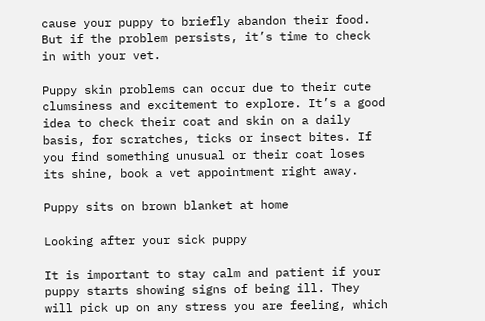cause your puppy to briefly abandon their food. But if the problem persists, it’s time to check in with your vet.

Puppy skin problems can occur due to their cute clumsiness and excitement to explore. It’s a good idea to check their coat and skin on a daily basis, for scratches, ticks or insect bites. If you find something unusual or their coat loses its shine, book a vet appointment right away.

Puppy sits on brown blanket at home

Looking after your sick puppy

It is important to stay calm and patient if your puppy starts showing signs of being ill. They will pick up on any stress you are feeling, which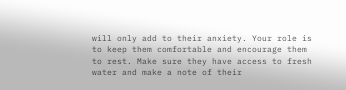will only add to their anxiety. Your role is to keep them comfortable and encourage them to rest. Make sure they have access to fresh water and make a note of their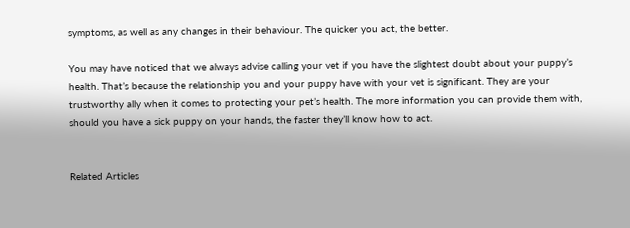symptoms, as well as any changes in their behaviour. The quicker you act, the better.

You may have noticed that we always advise calling your vet if you have the slightest doubt about your puppy’s health. That’s because the relationship you and your puppy have with your vet is significant. They are your trustworthy ally when it comes to protecting your pet’s health. The more information you can provide them with, should you have a sick puppy on your hands, the faster they’ll know how to act.


Related Articles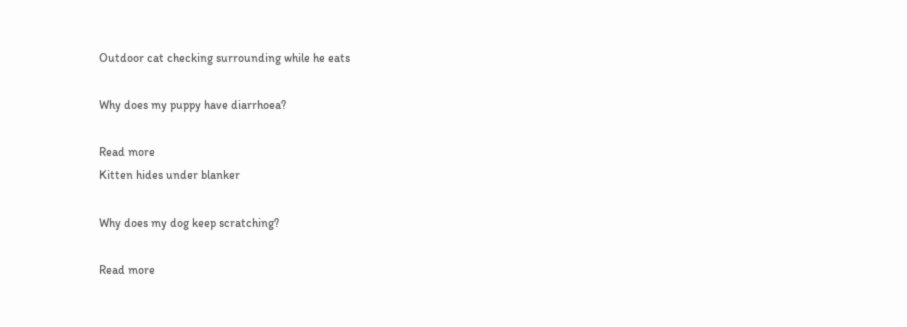Outdoor cat checking surrounding while he eats

Why does my puppy have diarrhoea?

Read more
Kitten hides under blanker

Why does my dog keep scratching?

Read more